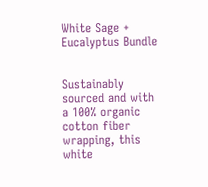White Sage + Eucalyptus Bundle


Sustainably sourced and with a 100% organic cotton fiber wrapping, this white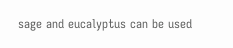sage and eucalyptus can be used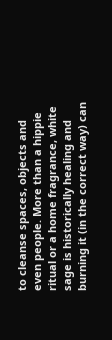to cleanse spaces, objects and even people. More than a hippie ritual or a home fragrance, white sage is historically healing and burning it (in the correct way) can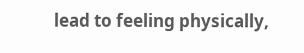lead to feeling physically,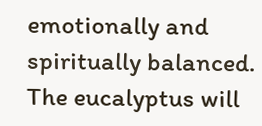emotionally and spiritually balanced. The eucalyptus will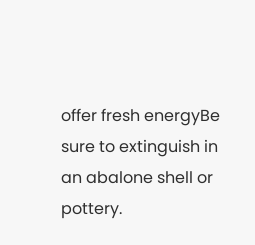offer fresh energyBe sure to extinguish in an abalone shell or pottery.